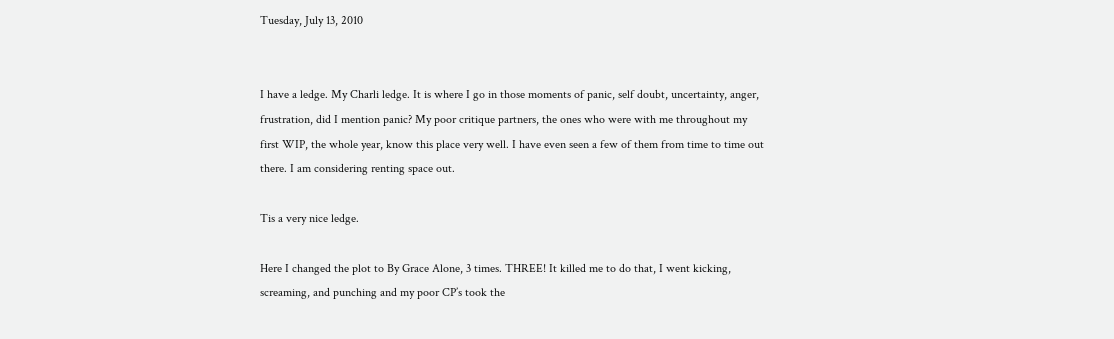Tuesday, July 13, 2010


I have a ledge. My Charli ledge. It is where I go in those moments of panic, self doubt, uncertainty, anger, frustration, did I mention panic? My poor critique partners, the ones who were with me throughout my first WIP, the whole year, know this place very well. I have even seen a few of them from time to time out there. I am considering renting space out.

Tis a very nice ledge.

Here I changed the plot to By Grace Alone, 3 times. THREE! It killed me to do that, I went kicking, screaming, and punching and my poor CP’s took the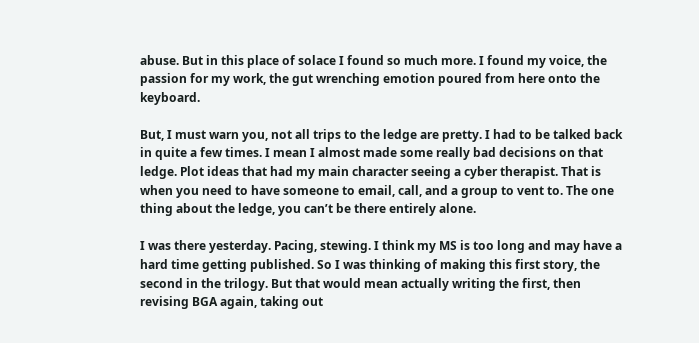abuse. But in this place of solace I found so much more. I found my voice, the passion for my work, the gut wrenching emotion poured from here onto the keyboard.

But, I must warn you, not all trips to the ledge are pretty. I had to be talked back in quite a few times. I mean I almost made some really bad decisions on that ledge. Plot ideas that had my main character seeing a cyber therapist. That is when you need to have someone to email, call, and a group to vent to. The one thing about the ledge, you can’t be there entirely alone.

I was there yesterday. Pacing, stewing. I think my MS is too long and may have a hard time getting published. So I was thinking of making this first story, the second in the trilogy. But that would mean actually writing the first, then revising BGA again, taking out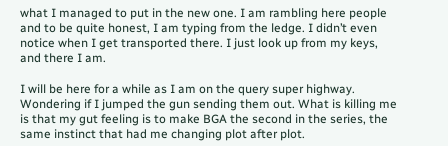what I managed to put in the new one. I am rambling here people and to be quite honest, I am typing from the ledge. I didn’t even notice when I get transported there. I just look up from my keys, and there I am.

I will be here for a while as I am on the query super highway. Wondering if I jumped the gun sending them out. What is killing me is that my gut feeling is to make BGA the second in the series, the same instinct that had me changing plot after plot.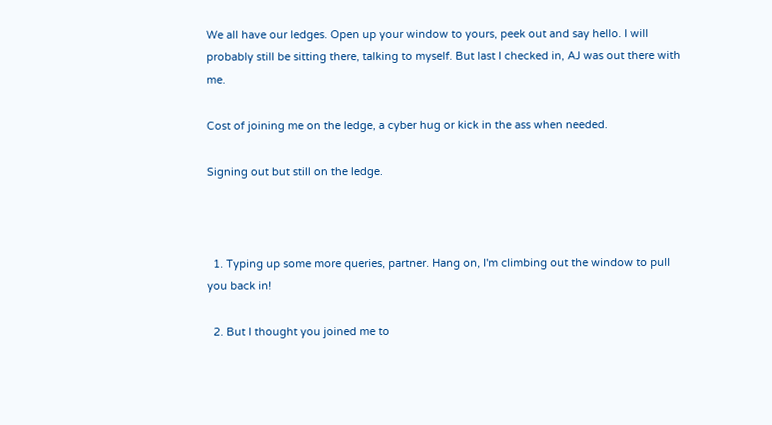We all have our ledges. Open up your window to yours, peek out and say hello. I will probably still be sitting there, talking to myself. But last I checked in, AJ was out there with me.

Cost of joining me on the ledge, a cyber hug or kick in the ass when needed.

Signing out but still on the ledge.



  1. Typing up some more queries, partner. Hang on, I'm climbing out the window to pull you back in!

  2. But I thought you joined me to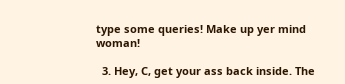type some queries! Make up yer mind woman!

  3. Hey, C, get your ass back inside. The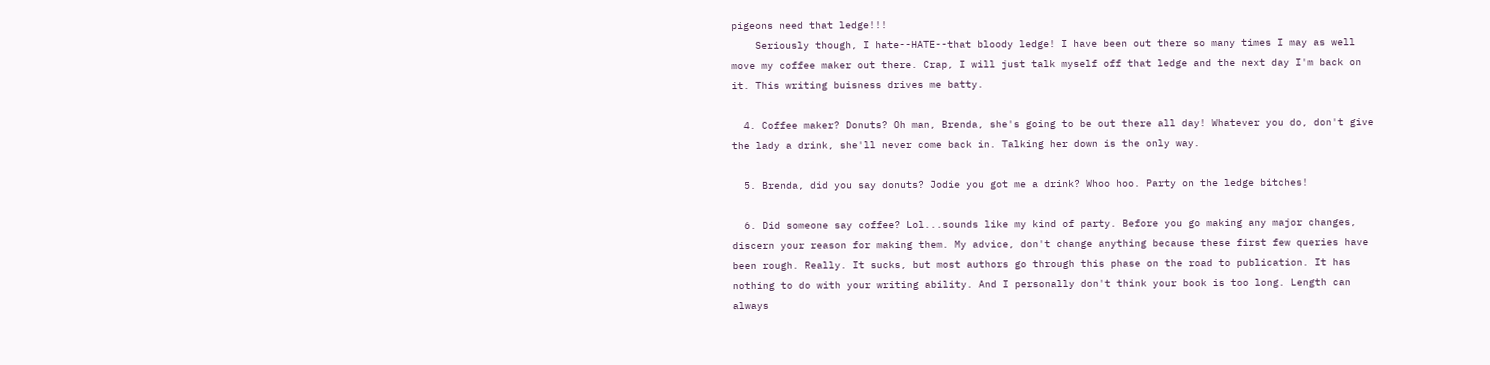pigeons need that ledge!!!
    Seriously though, I hate--HATE--that bloody ledge! I have been out there so many times I may as well move my coffee maker out there. Crap, I will just talk myself off that ledge and the next day I'm back on it. This writing buisness drives me batty.

  4. Coffee maker? Donuts? Oh man, Brenda, she's going to be out there all day! Whatever you do, don't give the lady a drink, she'll never come back in. Talking her down is the only way.

  5. Brenda, did you say donuts? Jodie you got me a drink? Whoo hoo. Party on the ledge bitches!

  6. Did someone say coffee? Lol...sounds like my kind of party. Before you go making any major changes, discern your reason for making them. My advice, don't change anything because these first few queries have been rough. Really. It sucks, but most authors go through this phase on the road to publication. It has nothing to do with your writing ability. And I personally don't think your book is too long. Length can always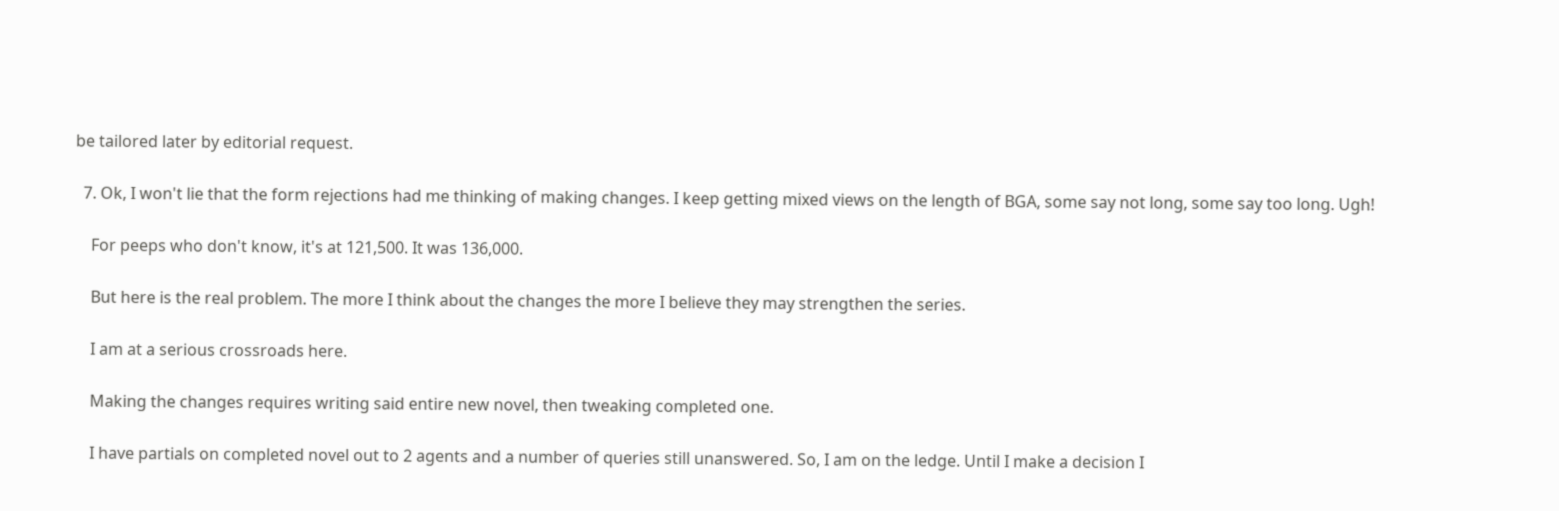be tailored later by editorial request.

  7. Ok, I won't lie that the form rejections had me thinking of making changes. I keep getting mixed views on the length of BGA, some say not long, some say too long. Ugh!

    For peeps who don't know, it's at 121,500. It was 136,000.

    But here is the real problem. The more I think about the changes the more I believe they may strengthen the series.

    I am at a serious crossroads here.

    Making the changes requires writing said entire new novel, then tweaking completed one.

    I have partials on completed novel out to 2 agents and a number of queries still unanswered. So, I am on the ledge. Until I make a decision I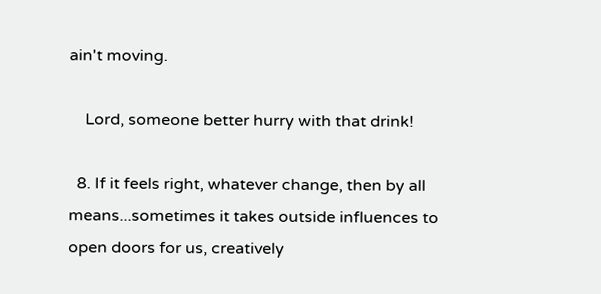ain't moving.

    Lord, someone better hurry with that drink!

  8. If it feels right, whatever change, then by all means...sometimes it takes outside influences to open doors for us, creatively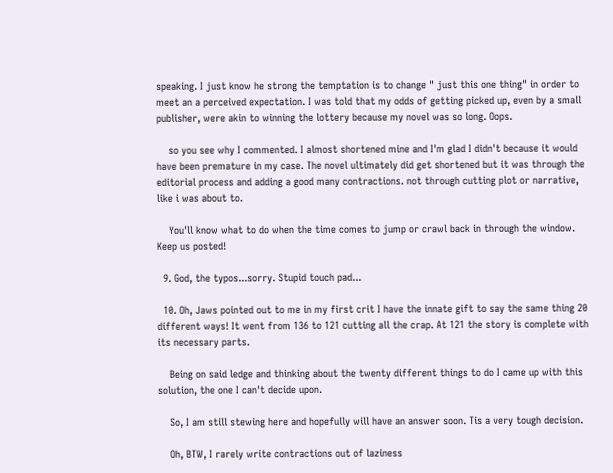speaking. I just know he strong the temptation is to change " just this one thing" in order to meet an a perceived expectation. I was told that my odds of getting picked up, even by a small publisher, were akin to winning the lottery because my novel was so long. Oops.

    so you see why I commented. I almost shortened mine and I'm glad I didn't because it would have been premature in my case. The novel ultimately did get shortened but it was through the editorial process and adding a good many contractions. not through cutting plot or narrative, like i was about to.

    You'll know what to do when the time comes to jump or crawl back in through the window. Keep us posted!

  9. God, the typos...sorry. Stupid touch pad...

  10. Oh, Jaws pointed out to me in my first crit I have the innate gift to say the same thing 20 different ways! It went from 136 to 121 cutting all the crap. At 121 the story is complete with its necessary parts.

    Being on said ledge and thinking about the twenty different things to do I came up with this solution, the one I can't decide upon.

    So, I am still stewing here and hopefully will have an answer soon. Tis a very tough decision.

    Oh, BTW, I rarely write contractions out of laziness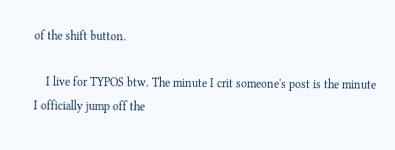of the shift button.

    I live for TYPOS btw. The minute I crit someone's post is the minute I officially jump off the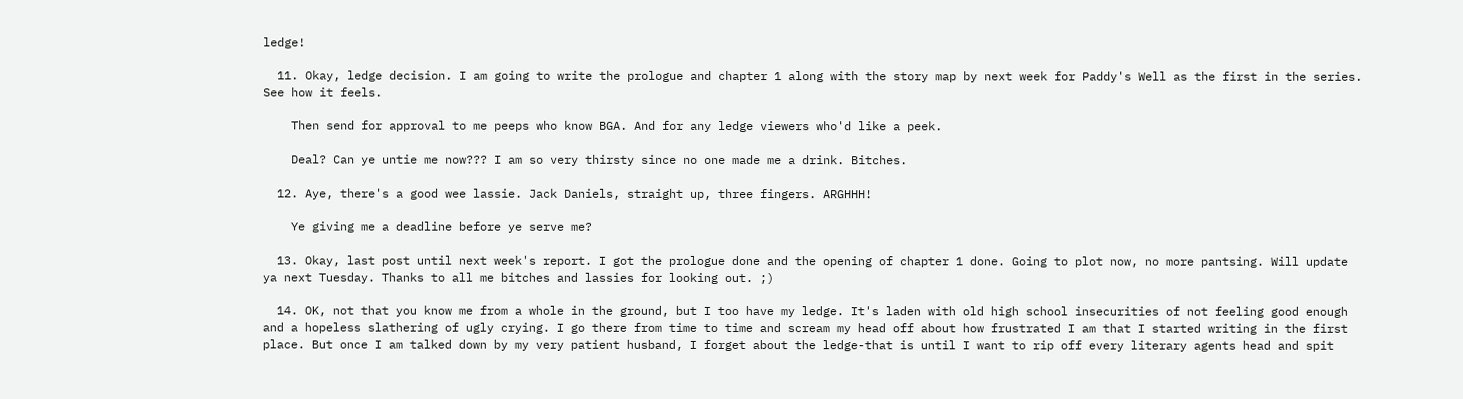ledge!

  11. Okay, ledge decision. I am going to write the prologue and chapter 1 along with the story map by next week for Paddy's Well as the first in the series. See how it feels.

    Then send for approval to me peeps who know BGA. And for any ledge viewers who'd like a peek.

    Deal? Can ye untie me now??? I am so very thirsty since no one made me a drink. Bitches.

  12. Aye, there's a good wee lassie. Jack Daniels, straight up, three fingers. ARGHHH!

    Ye giving me a deadline before ye serve me?

  13. Okay, last post until next week's report. I got the prologue done and the opening of chapter 1 done. Going to plot now, no more pantsing. Will update ya next Tuesday. Thanks to all me bitches and lassies for looking out. ;)

  14. OK, not that you know me from a whole in the ground, but I too have my ledge. It's laden with old high school insecurities of not feeling good enough and a hopeless slathering of ugly crying. I go there from time to time and scream my head off about how frustrated I am that I started writing in the first place. But once I am talked down by my very patient husband, I forget about the ledge-that is until I want to rip off every literary agents head and spit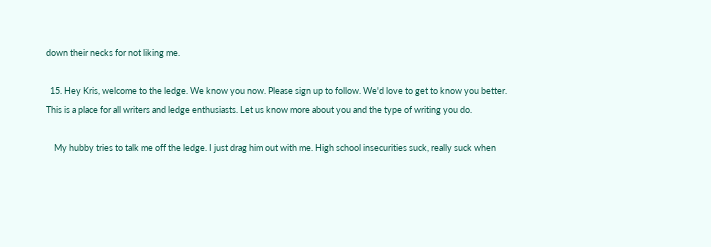down their necks for not liking me.

  15. Hey Kris, welcome to the ledge. We know you now. Please sign up to follow. We'd love to get to know you better. This is a place for all writers and ledge enthusiasts. Let us know more about you and the type of writing you do.

    My hubby tries to talk me off the ledge. I just drag him out with me. High school insecurities suck, really suck when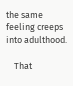the same feeling creeps into adulthood.

    That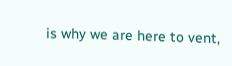is why we are here to vent,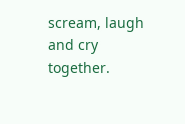scream, laugh and cry together.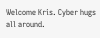Welcome Kris. Cyber hugs all around.